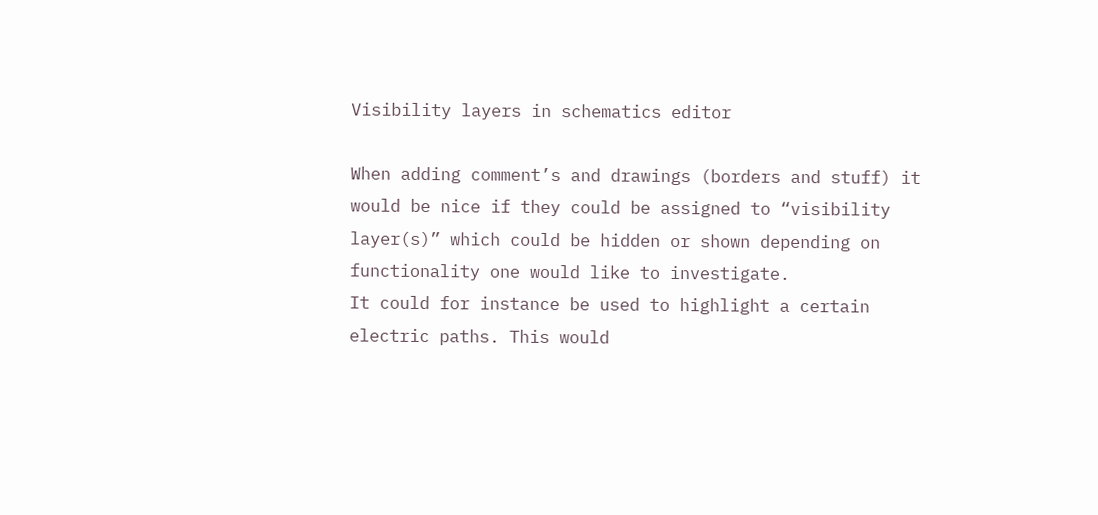Visibility layers in schematics editor

When adding comment’s and drawings (borders and stuff) it would be nice if they could be assigned to “visibility layer(s)” which could be hidden or shown depending on functionality one would like to investigate.
It could for instance be used to highlight a certain electric paths. This would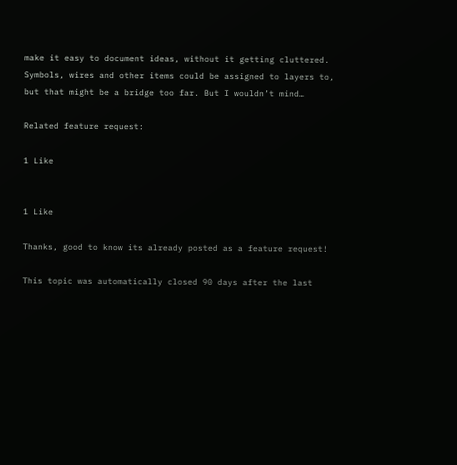make it easy to document ideas, without it getting cluttered.
Symbols, wires and other items could be assigned to layers to, but that might be a bridge too far. But I wouldn’t mind…

Related feature request:

1 Like


1 Like

Thanks, good to know its already posted as a feature request!

This topic was automatically closed 90 days after the last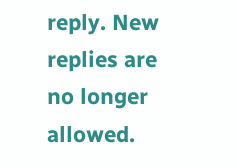reply. New replies are no longer allowed.